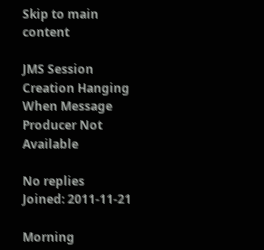Skip to main content

JMS Session Creation Hanging When Message Producer Not Available

No replies
Joined: 2011-11-21

Morning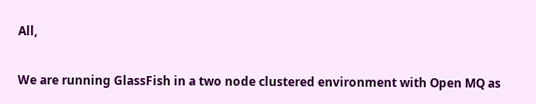All,

We are running GlassFish in a two node clustered environment with Open MQ as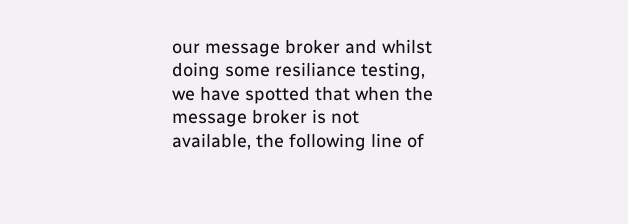our message broker and whilst doing some resiliance testing, we have spotted that when the message broker is not available, the following line of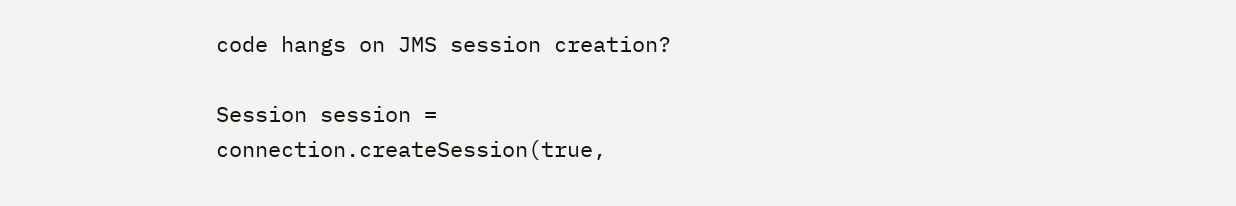code hangs on JMS session creation?

Session session = connection.createSession(true,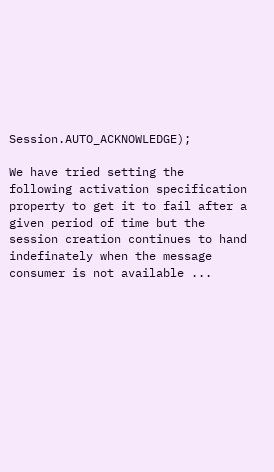Session.AUTO_ACKNOWLEDGE);

We have tried setting the following activation specification property to get it to fail after a given period of time but the session creation continues to hand indefinately when the message consumer is not available ...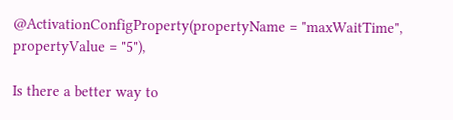@ActivationConfigProperty(propertyName = "maxWaitTime", propertyValue = "5"),

Is there a better way to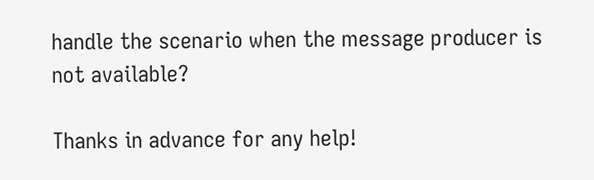handle the scenario when the message producer is not available?

Thanks in advance for any help!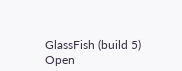GlassFish (build 5)
Open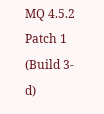MQ 4.5.2 Patch 1 (Build 3-d)